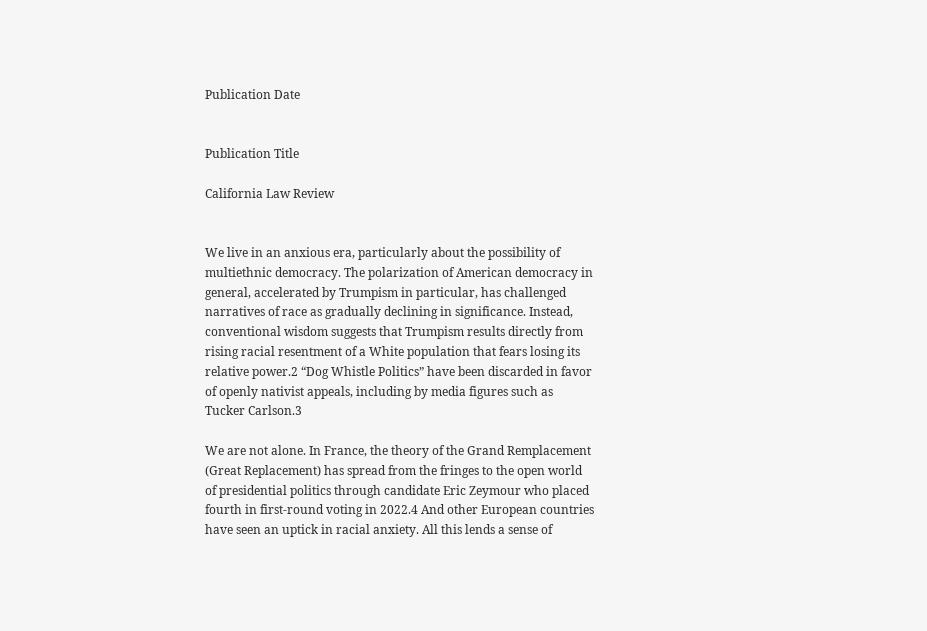Publication Date


Publication Title

California Law Review


We live in an anxious era, particularly about the possibility of multiethnic democracy. The polarization of American democracy in general, accelerated by Trumpism in particular, has challenged narratives of race as gradually declining in significance. Instead, conventional wisdom suggests that Trumpism results directly from rising racial resentment of a White population that fears losing its relative power.2 “Dog Whistle Politics” have been discarded in favor of openly nativist appeals, including by media figures such as Tucker Carlson.3

We are not alone. In France, the theory of the Grand Remplacement (Great Replacement) has spread from the fringes to the open world of presidential politics through candidate Eric Zeymour who placed fourth in first-round voting in 2022.4 And other European countries have seen an uptick in racial anxiety. All this lends a sense of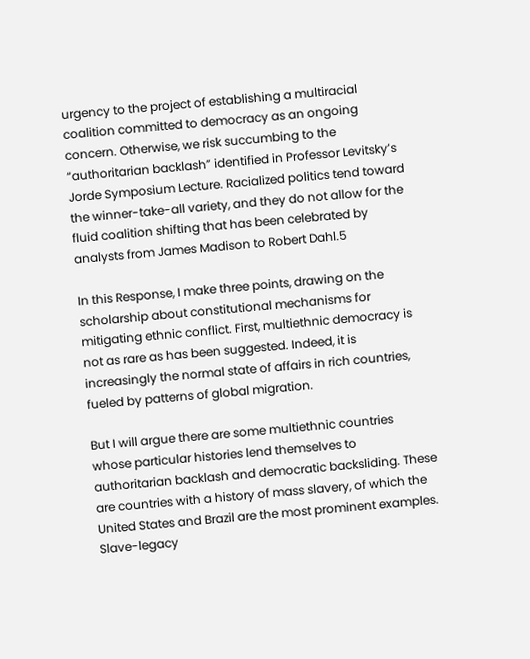urgency to the project of establishing a multiracial coalition committed to democracy as an ongoing concern. Otherwise, we risk succumbing to the “authoritarian backlash” identified in Professor Levitsky’s Jorde Symposium Lecture. Racialized politics tend toward the winner-take-all variety, and they do not allow for the fluid coalition shifting that has been celebrated by analysts from James Madison to Robert Dahl.5

In this Response, I make three points, drawing on the scholarship about constitutional mechanisms for mitigating ethnic conflict. First, multiethnic democracy is not as rare as has been suggested. Indeed, it is increasingly the normal state of affairs in rich countries, fueled by patterns of global migration.

But I will argue there are some multiethnic countries whose particular histories lend themselves to authoritarian backlash and democratic backsliding. These are countries with a history of mass slavery, of which the United States and Brazil are the most prominent examples. Slave-legacy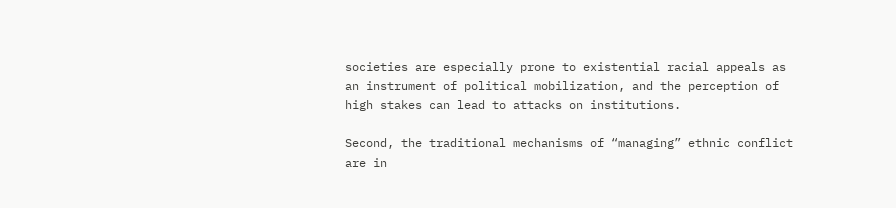societies are especially prone to existential racial appeals as an instrument of political mobilization, and the perception of high stakes can lead to attacks on institutions.

Second, the traditional mechanisms of “managing” ethnic conflict are in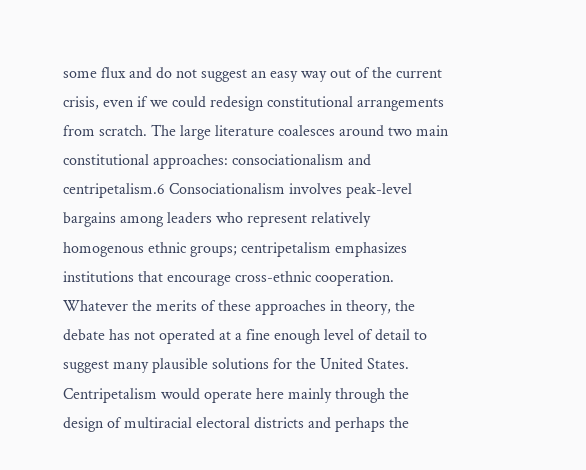some flux and do not suggest an easy way out of the current crisis, even if we could redesign constitutional arrangements from scratch. The large literature coalesces around two main constitutional approaches: consociationalism and centripetalism.6 Consociationalism involves peak-level bargains among leaders who represent relatively homogenous ethnic groups; centripetalism emphasizes institutions that encourage cross-ethnic cooperation. Whatever the merits of these approaches in theory, the debate has not operated at a fine enough level of detail to suggest many plausible solutions for the United States. Centripetalism would operate here mainly through the design of multiracial electoral districts and perhaps the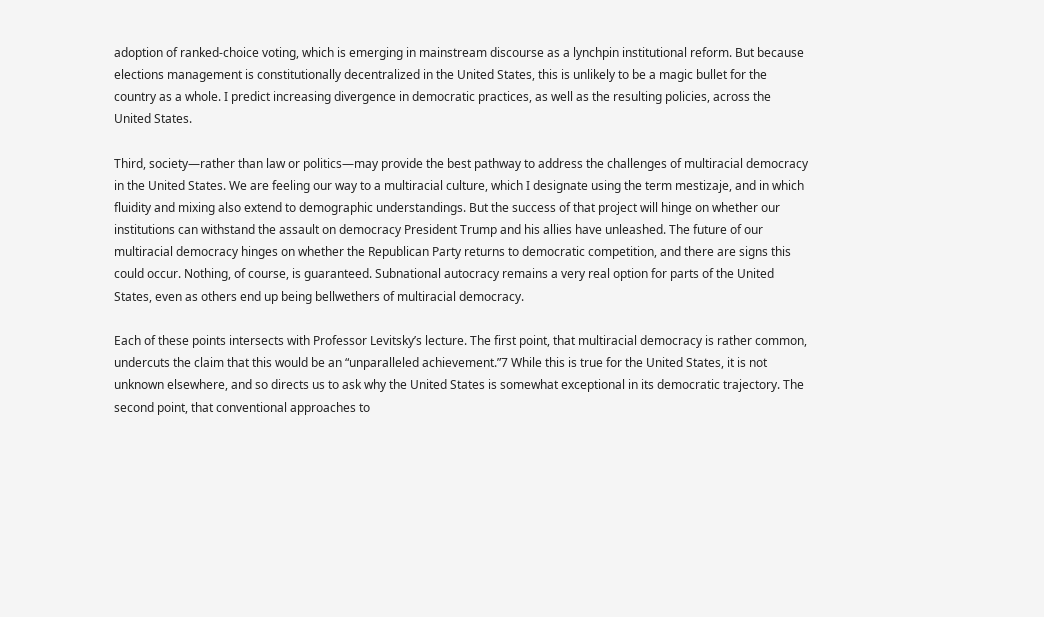adoption of ranked-choice voting, which is emerging in mainstream discourse as a lynchpin institutional reform. But because elections management is constitutionally decentralized in the United States, this is unlikely to be a magic bullet for the country as a whole. I predict increasing divergence in democratic practices, as well as the resulting policies, across the United States.

Third, society—rather than law or politics—may provide the best pathway to address the challenges of multiracial democracy in the United States. We are feeling our way to a multiracial culture, which I designate using the term mestizaje, and in which fluidity and mixing also extend to demographic understandings. But the success of that project will hinge on whether our institutions can withstand the assault on democracy President Trump and his allies have unleashed. The future of our multiracial democracy hinges on whether the Republican Party returns to democratic competition, and there are signs this could occur. Nothing, of course, is guaranteed. Subnational autocracy remains a very real option for parts of the United States, even as others end up being bellwethers of multiracial democracy.

Each of these points intersects with Professor Levitsky’s lecture. The first point, that multiracial democracy is rather common, undercuts the claim that this would be an “unparalleled achievement.”7 While this is true for the United States, it is not unknown elsewhere, and so directs us to ask why the United States is somewhat exceptional in its democratic trajectory. The second point, that conventional approaches to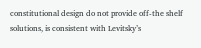constitutional design do not provide off-the shelf solutions, is consistent with Levitsky’s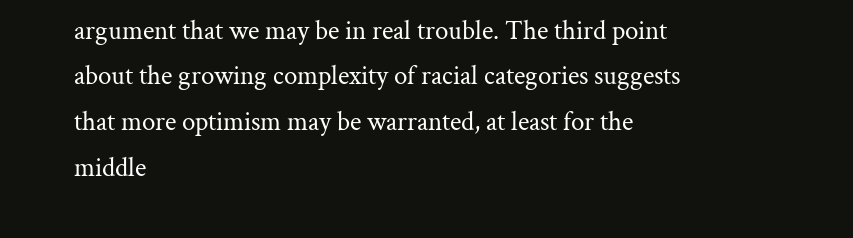argument that we may be in real trouble. The third point about the growing complexity of racial categories suggests that more optimism may be warranted, at least for the middle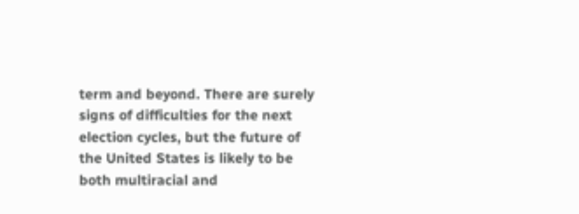term and beyond. There are surely signs of difficulties for the next election cycles, but the future of the United States is likely to be both multiracial and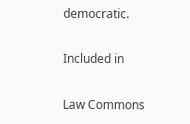democratic.

Included in

Law Commons